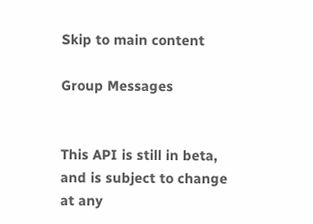Skip to main content

Group Messages


This API is still in beta, and is subject to change at any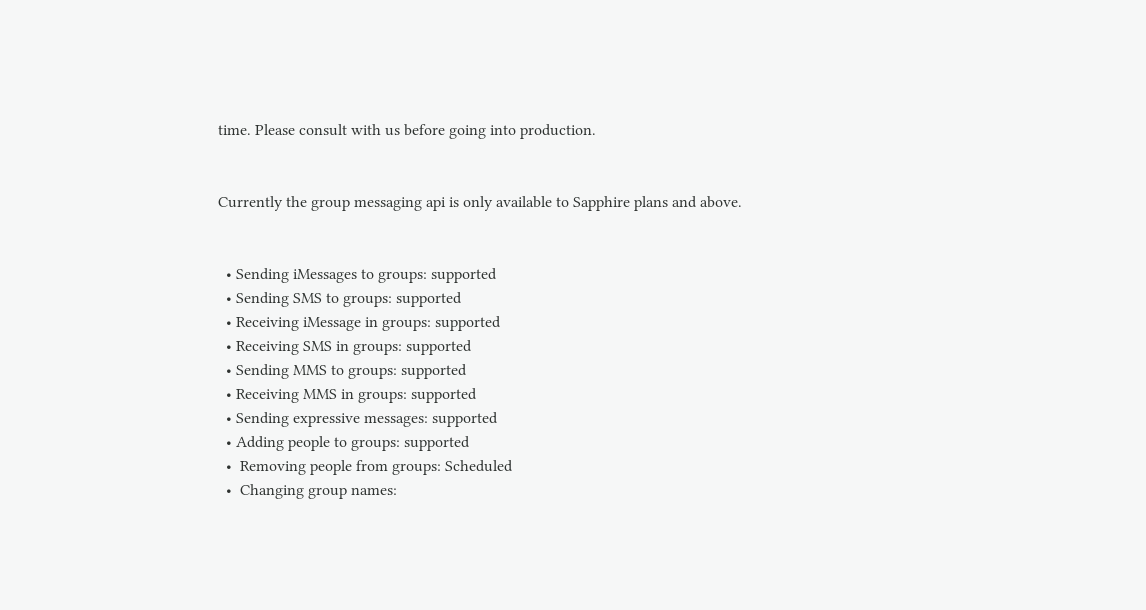time. Please consult with us before going into production.


Currently the group messaging api is only available to Sapphire plans and above.


  • Sending iMessages to groups: supported
  • Sending SMS to groups: supported
  • Receiving iMessage in groups: supported
  • Receiving SMS in groups: supported
  • Sending MMS to groups: supported
  • Receiving MMS in groups: supported
  • Sending expressive messages: supported
  • Adding people to groups: supported
  •  Removing people from groups: Scheduled
  •  Changing group names: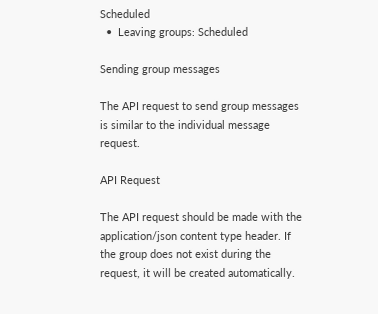Scheduled
  •  Leaving groups: Scheduled

Sending group messages

The API request to send group messages is similar to the individual message request.

API Request

The API request should be made with the application/json content type header. If the group does not exist during the request, it will be created automatically.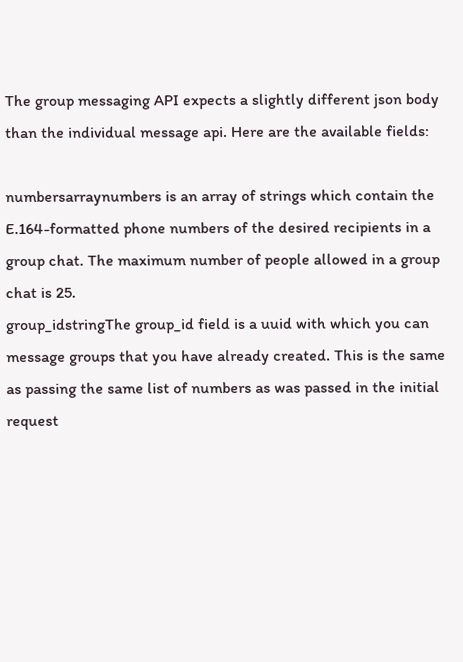The group messaging API expects a slightly different json body than the individual message api. Here are the available fields:

numbersarraynumbers is an array of strings which contain the E.164-formatted phone numbers of the desired recipients in a group chat. The maximum number of people allowed in a group chat is 25.
group_idstringThe group_id field is a uuid with which you can message groups that you have already created. This is the same as passing the same list of numbers as was passed in the initial request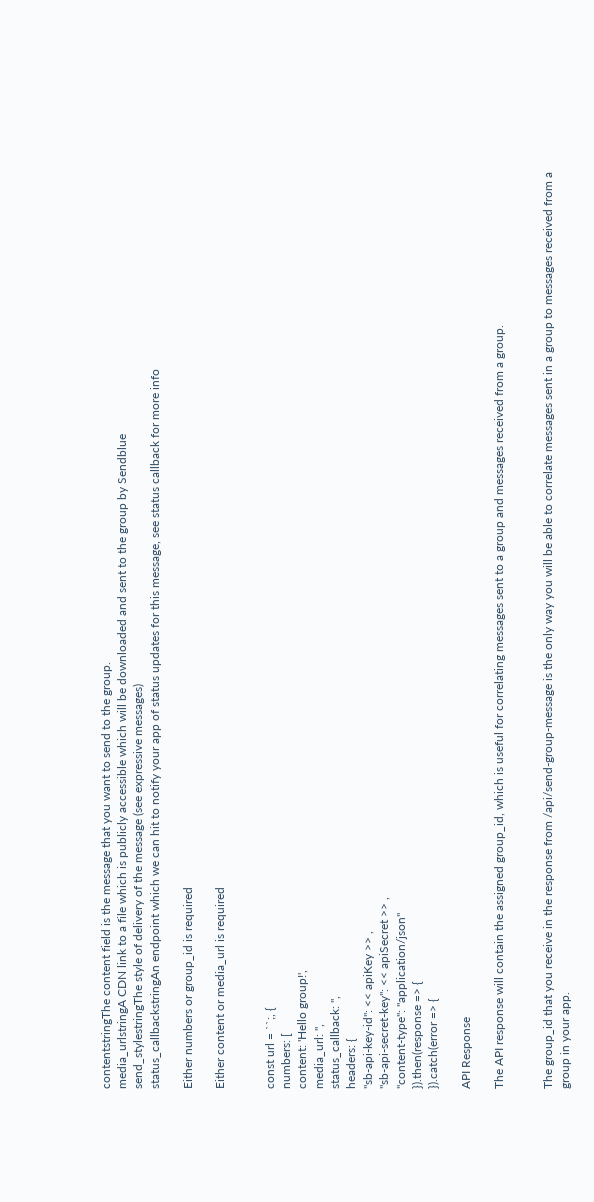contentstringThe content field is the message that you want to send to the group.
media_urlstringA CDN link to a file which is publicly accessible which will be downloaded and sent to the group by Sendblue
send_stylestringThe style of delivery of the message (see expressive messages)
status_callbackstringAn endpoint which we can hit to notify your app of status updates for this message, see status callback for more info

Either numbers or group_id is required

Either content or media_url is required


const url = ``;, {
numbers: [
content: 'Hello group!',
media_url: '',
status_callback: '',
headers: {
"sb-api-key-id": << apiKey >> ,
"sb-api-secret-key": << apiSecret >> ,
"content-type": "application/json"
}).then(response => {
}).catch(error => {

API Response

The API response will contain the assigned group_id, which is useful for correlating messages sent to a group and messages received from a group.


The group_id that you receive in the response from /api/send-group-message is the only way you will be able to correlate messages sent in a group to messages received from a group in your app.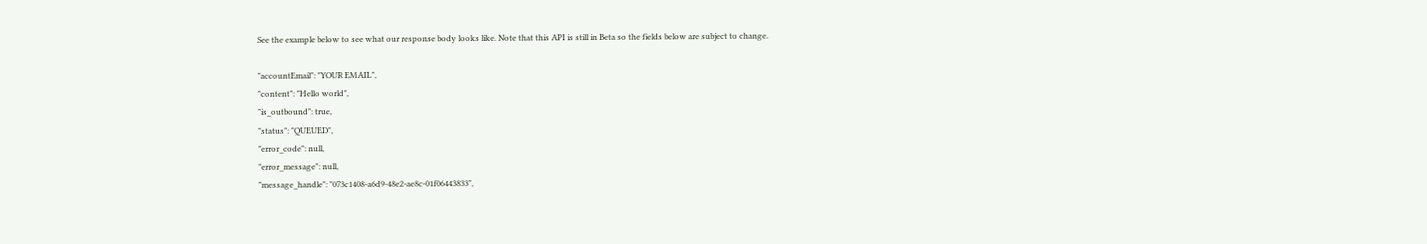See the example below to see what our response body looks like. Note that this API is still in Beta so the fields below are subject to change.

"accountEmail": "YOUR EMAIL",
"content": "Hello world",
"is_outbound": true,
"status": "QUEUED",
"error_code": null,
"error_message": null,
"message_handle": "073c1408-a6d9-48e2-ae8c-01f06443833",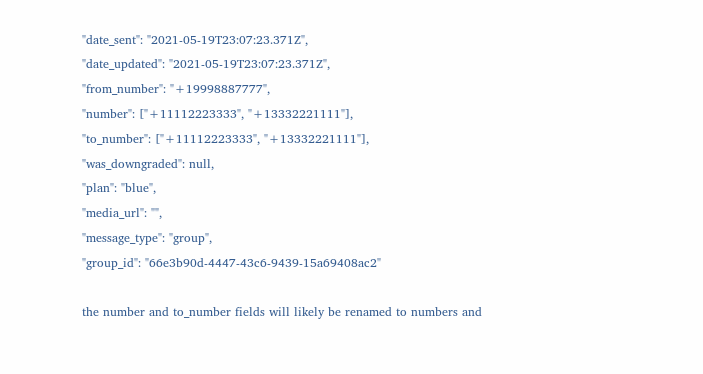"date_sent": "2021-05-19T23:07:23.371Z",
"date_updated": "2021-05-19T23:07:23.371Z",
"from_number": "+19998887777",
"number": ["+11112223333", "+13332221111"],
"to_number": ["+11112223333", "+13332221111"],
"was_downgraded": null,
"plan": "blue",
"media_url": "",
"message_type": "group",
"group_id": "66e3b90d-4447-43c6-9439-15a69408ac2"

the number and to_number fields will likely be renamed to numbers and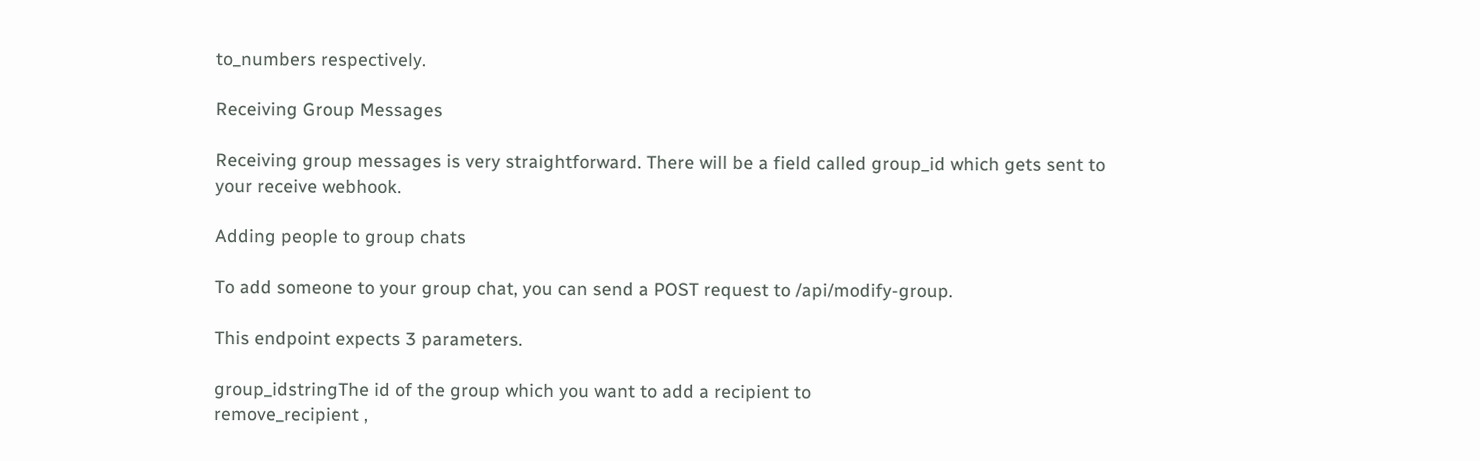to_numbers respectively.

Receiving Group Messages

Receiving group messages is very straightforward. There will be a field called group_id which gets sent to your receive webhook.

Adding people to group chats

To add someone to your group chat, you can send a POST request to /api/modify-group.

This endpoint expects 3 parameters.

group_idstringThe id of the group which you want to add a recipient to
remove_recipient ,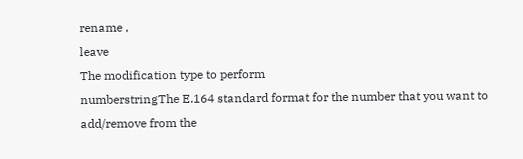rename ,
leave
The modification type to perform
numberstringThe E.164 standard format for the number that you want to add/remove from the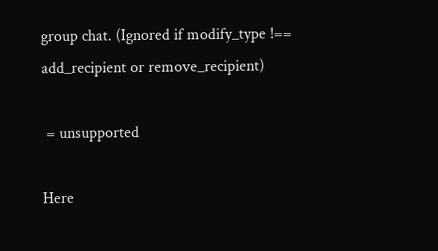group chat. (Ignored if modify_type !== add_recipient or remove_recipient)

 = unsupported

Here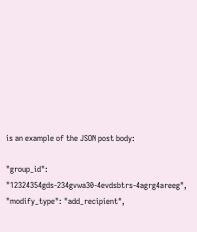is an example of the JSON post body:

"group_id": "12324354gds-234gvwa30-4evdsbtrs-4agrg4areeg",
"modify_type": "add_recipient",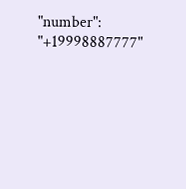"number": "+19998887777"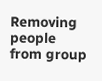Removing people from group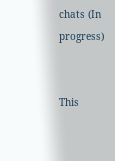chats (In progress)


This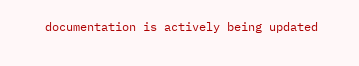documentation is actively being updated